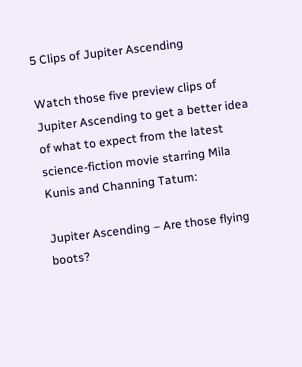5 Clips of Jupiter Ascending

Watch those five preview clips of Jupiter Ascending to get a better idea of what to expect from the latest science-fiction movie starring Mila Kunis and Channing Tatum:

Jupiter Ascending – Are those flying boots?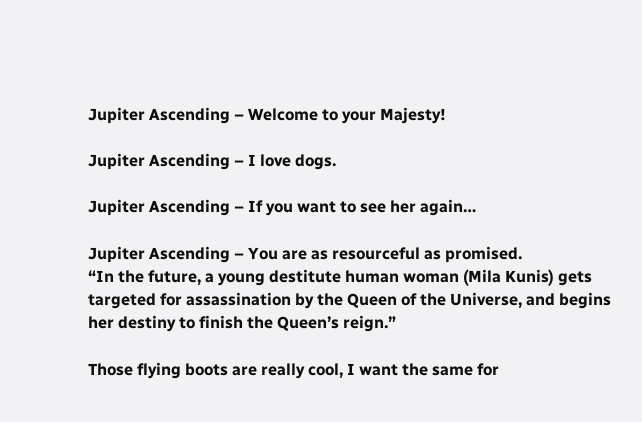Jupiter Ascending – Welcome to your Majesty!

Jupiter Ascending – I love dogs.

Jupiter Ascending – If you want to see her again…

Jupiter Ascending – You are as resourceful as promised.
“In the future, a young destitute human woman (Mila Kunis) gets targeted for assassination by the Queen of the Universe, and begins her destiny to finish the Queen’s reign.”

Those flying boots are really cool, I want the same for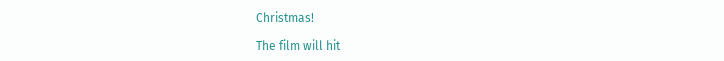Christmas!

The film will hit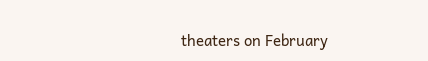theaters on February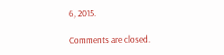6, 2015.

Comments are closed.